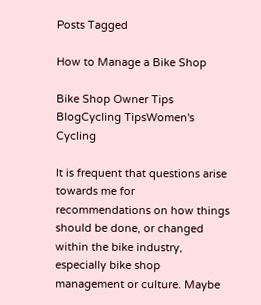Posts Tagged

How to Manage a Bike Shop

Bike Shop Owner Tips
BlogCycling TipsWomen's Cycling

It is frequent that questions arise towards me for recommendations on how things should be done, or changed within the bike industry, especially bike shop management or culture. Maybe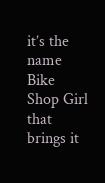it’s the name Bike Shop Girl that brings it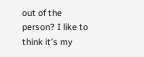out of the person? I like to think it’s my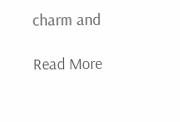charm and

Read More